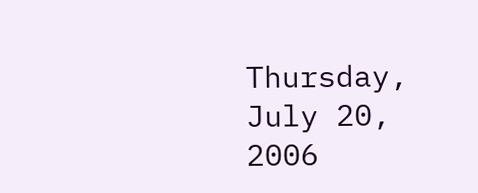Thursday, July 20, 2006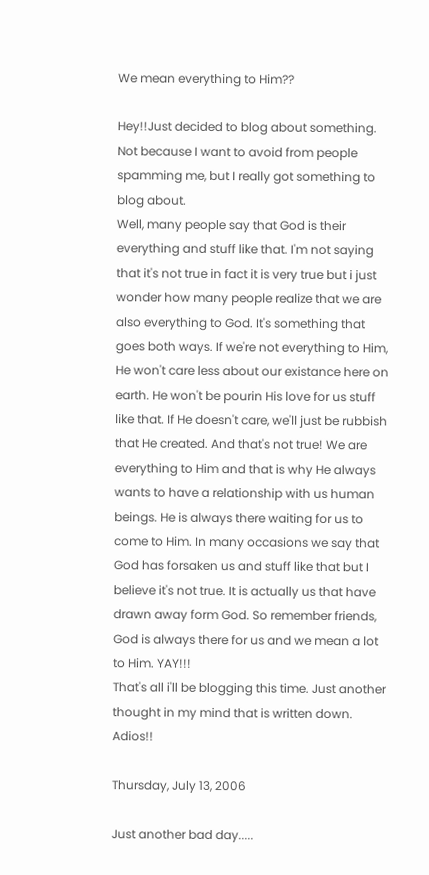We mean everything to Him??

Hey!!Just decided to blog about something. Not because I want to avoid from people spamming me, but I really got something to blog about.
Well, many people say that God is their everything and stuff like that. I'm not saying that it's not true in fact it is very true but i just wonder how many people realize that we are also everything to God. It's something that goes both ways. If we're not everything to Him, He won't care less about our existance here on earth. He won't be pourin His love for us stuff like that. If He doesn't care, we'll just be rubbish that He created. And that's not true! We are everything to Him and that is why He always wants to have a relationship with us human beings. He is always there waiting for us to come to Him. In many occasions we say that God has forsaken us and stuff like that but I believe it's not true. It is actually us that have drawn away form God. So remember friends, God is always there for us and we mean a lot to Him. YAY!!!
That's all i'll be blogging this time. Just another thought in my mind that is written down. Adios!!

Thursday, July 13, 2006

Just another bad day.....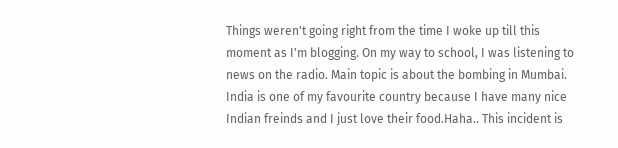Things weren't going right from the time I woke up till this moment as I'm blogging. On my way to school, I was listening to news on the radio. Main topic is about the bombing in Mumbai. India is one of my favourite country because I have many nice Indian freinds and I just love their food.Haha.. This incident is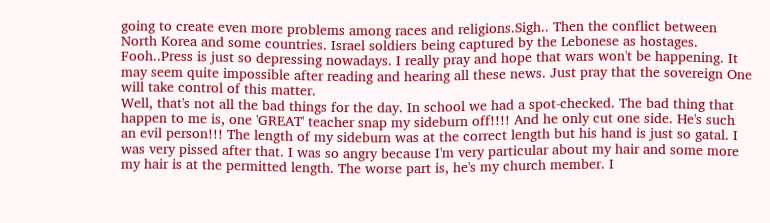going to create even more problems among races and religions.Sigh.. Then the conflict between North Korea and some countries. Israel soldiers being captured by the Lebonese as hostages. Fooh..Press is just so depressing nowadays. I really pray and hope that wars won't be happening. It may seem quite impossible after reading and hearing all these news. Just pray that the sovereign One will take control of this matter.
Well, that's not all the bad things for the day. In school we had a spot-checked. The bad thing that happen to me is, one 'GREAT' teacher snap my sideburn off!!!! And he only cut one side. He's such an evil person!!! The length of my sideburn was at the correct length but his hand is just so gatal. I was very pissed after that. I was so angry because I'm very particular about my hair and some more my hair is at the permitted length. The worse part is, he's my church member. I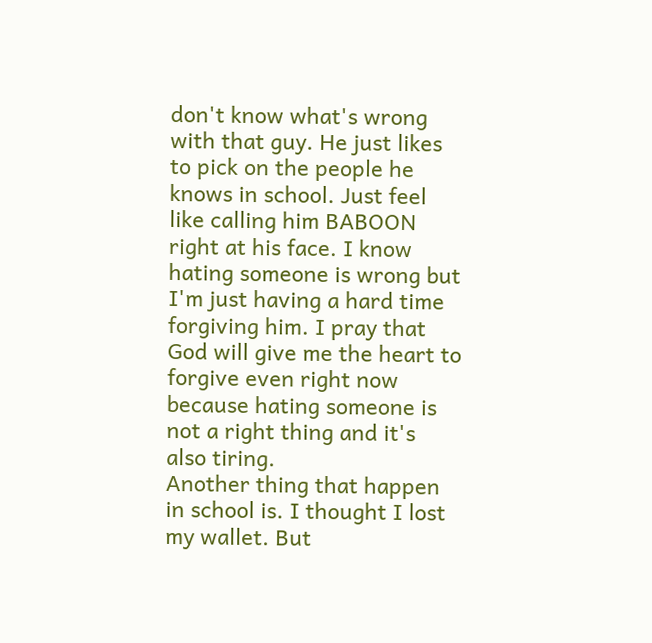don't know what's wrong with that guy. He just likes to pick on the people he knows in school. Just feel like calling him BABOON right at his face. I know hating someone is wrong but I'm just having a hard time forgiving him. I pray that God will give me the heart to forgive even right now because hating someone is not a right thing and it's also tiring.
Another thing that happen in school is. I thought I lost my wallet. But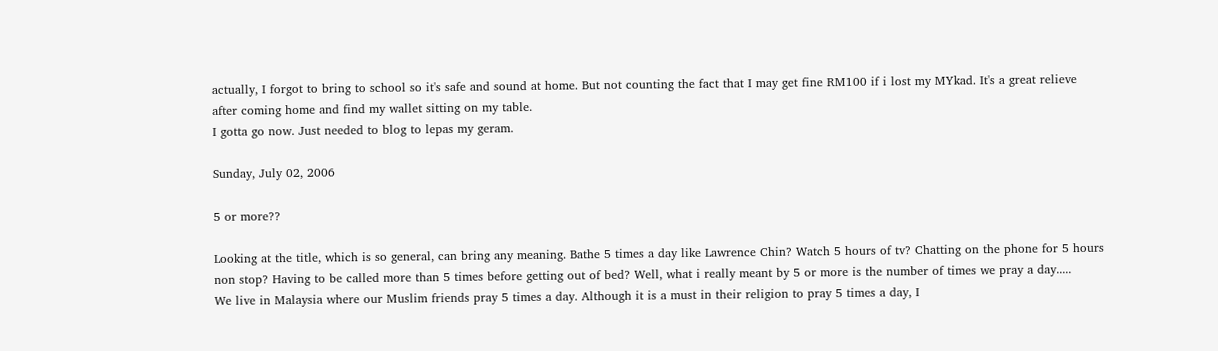actually, I forgot to bring to school so it's safe and sound at home. But not counting the fact that I may get fine RM100 if i lost my MYkad. It's a great relieve after coming home and find my wallet sitting on my table.
I gotta go now. Just needed to blog to lepas my geram.

Sunday, July 02, 2006

5 or more??

Looking at the title, which is so general, can bring any meaning. Bathe 5 times a day like Lawrence Chin? Watch 5 hours of tv? Chatting on the phone for 5 hours non stop? Having to be called more than 5 times before getting out of bed? Well, what i really meant by 5 or more is the number of times we pray a day.....
We live in Malaysia where our Muslim friends pray 5 times a day. Although it is a must in their religion to pray 5 times a day, I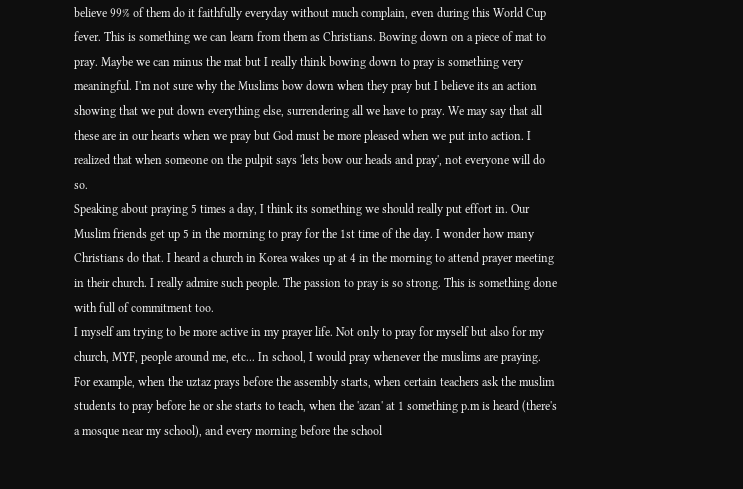believe 99% of them do it faithfully everyday without much complain, even during this World Cup fever. This is something we can learn from them as Christians. Bowing down on a piece of mat to pray. Maybe we can minus the mat but I really think bowing down to pray is something very meaningful. I'm not sure why the Muslims bow down when they pray but I believe its an action showing that we put down everything else, surrendering all we have to pray. We may say that all these are in our hearts when we pray but God must be more pleased when we put into action. I realized that when someone on the pulpit says 'lets bow our heads and pray', not everyone will do so.
Speaking about praying 5 times a day, I think its something we should really put effort in. Our Muslim friends get up 5 in the morning to pray for the 1st time of the day. I wonder how many Christians do that. I heard a church in Korea wakes up at 4 in the morning to attend prayer meeting in their church. I really admire such people. The passion to pray is so strong. This is something done with full of commitment too.
I myself am trying to be more active in my prayer life. Not only to pray for myself but also for my church, MYF, people around me, etc... In school, I would pray whenever the muslims are praying. For example, when the uztaz prays before the assembly starts, when certain teachers ask the muslim students to pray before he or she starts to teach, when the 'azan' at 1 something p.m is heard (there's a mosque near my school), and every morning before the school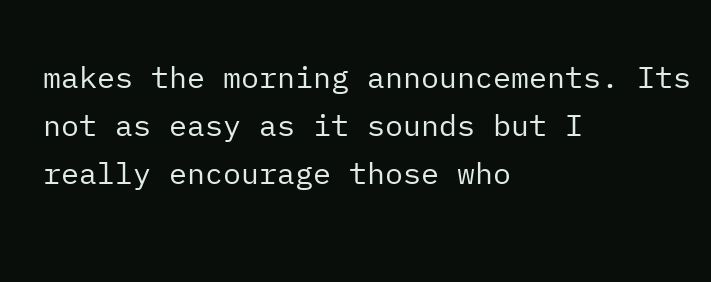makes the morning announcements. Its not as easy as it sounds but I really encourage those who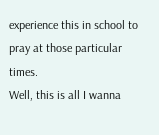experience this in school to pray at those particular times.
Well, this is all I wanna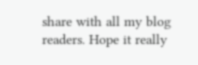share with all my blog readers. Hope it really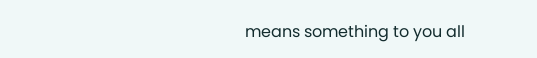means something to you all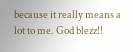because it really means a lot to me. God blezz!!